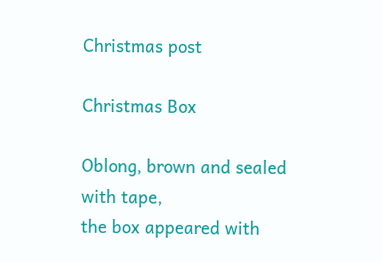Christmas post

Christmas Box

Oblong, brown and sealed with tape,
the box appeared with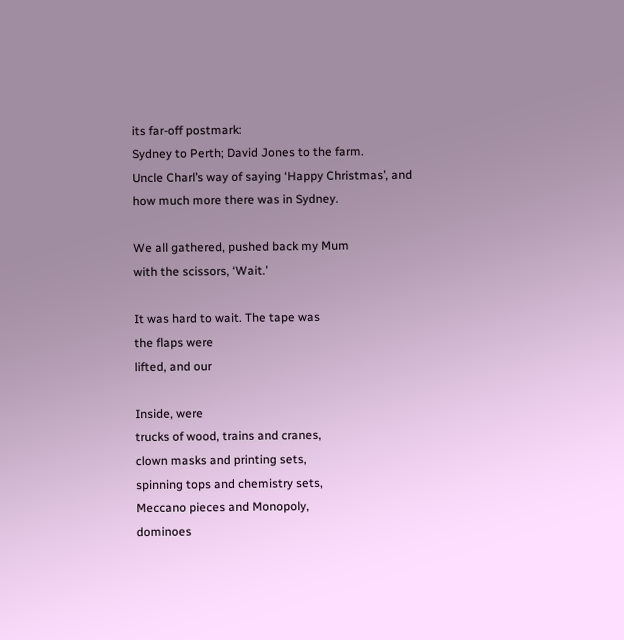its far-off postmark:
Sydney to Perth; David Jones to the farm.
Uncle Charl’s way of saying ‘Happy Christmas’, and
how much more there was in Sydney.

We all gathered, pushed back my Mum
with the scissors, ‘Wait.’

It was hard to wait. The tape was
the flaps were
lifted, and our

Inside, were
trucks of wood, trains and cranes,
clown masks and printing sets,
spinning tops and chemistry sets,
Meccano pieces and Monopoly,
dominoes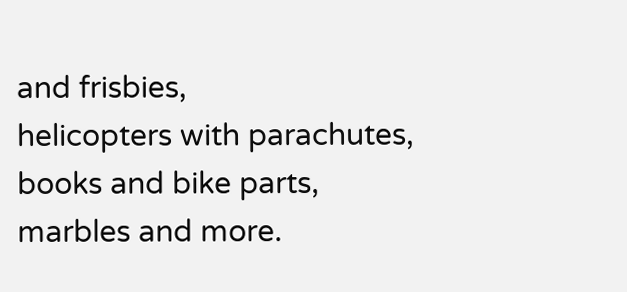and frisbies,
helicopters with parachutes,
books and bike parts,
marbles and more.